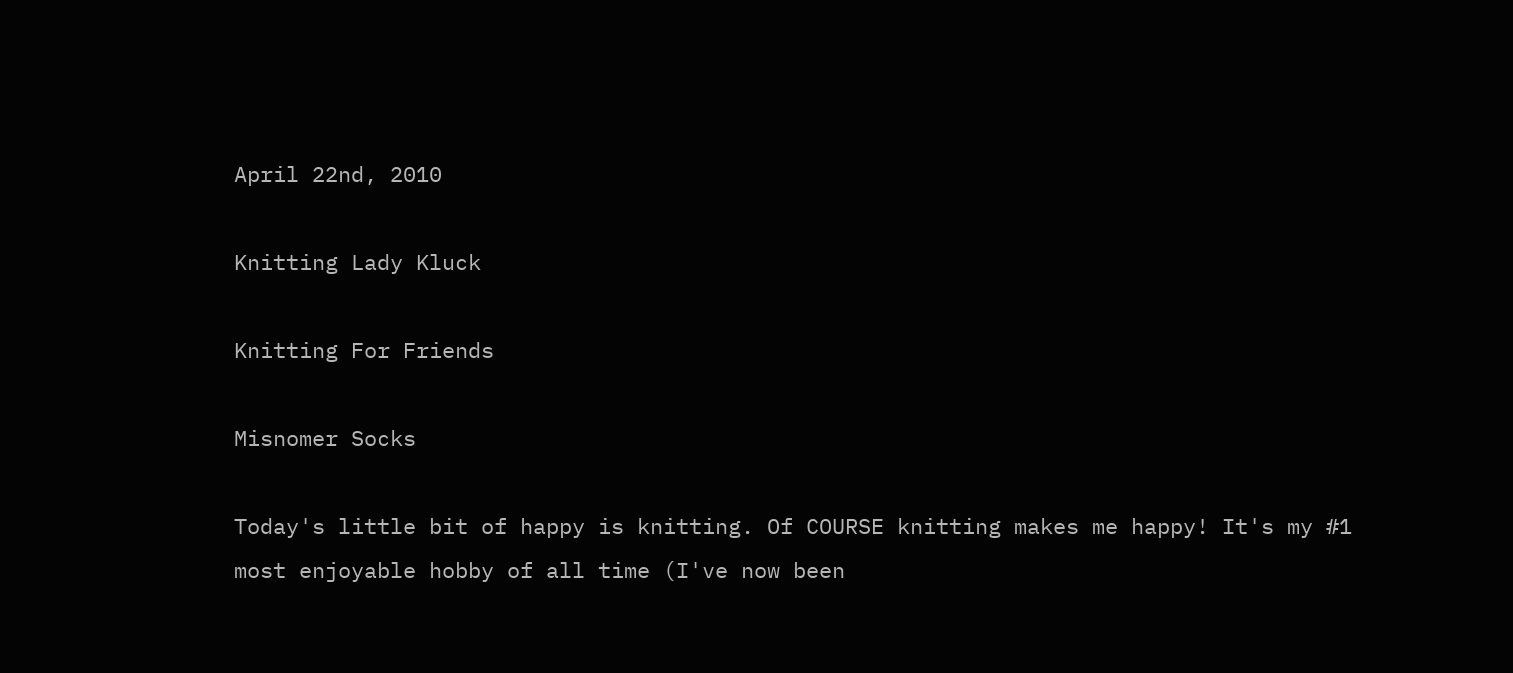April 22nd, 2010

Knitting Lady Kluck

Knitting For Friends

Misnomer Socks

Today's little bit of happy is knitting. Of COURSE knitting makes me happy! It's my #1 most enjoyable hobby of all time (I've now been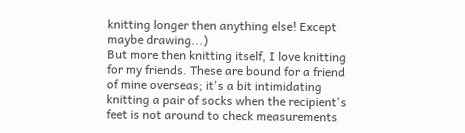knitting longer then anything else! Except maybe drawing...)
But more then knitting itself, I love knitting for my friends. These are bound for a friend of mine overseas; it's a bit intimidating knitting a pair of socks when the recipient's feet is not around to check measurements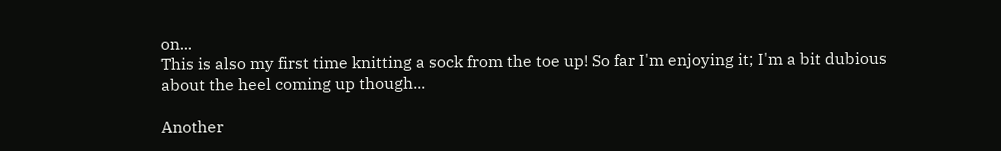on...
This is also my first time knitting a sock from the toe up! So far I'm enjoying it; I'm a bit dubious about the heel coming up though...

Another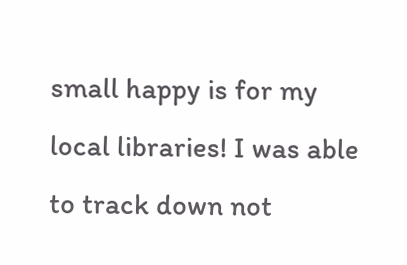small happy is for my local libraries! I was able to track down not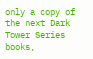only a copy of the next Dark Tower Series books,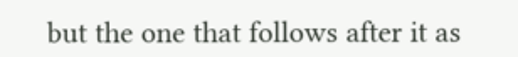but the one that follows after it as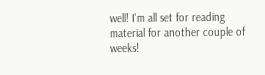well! I'm all set for reading material for another couple of weeks!